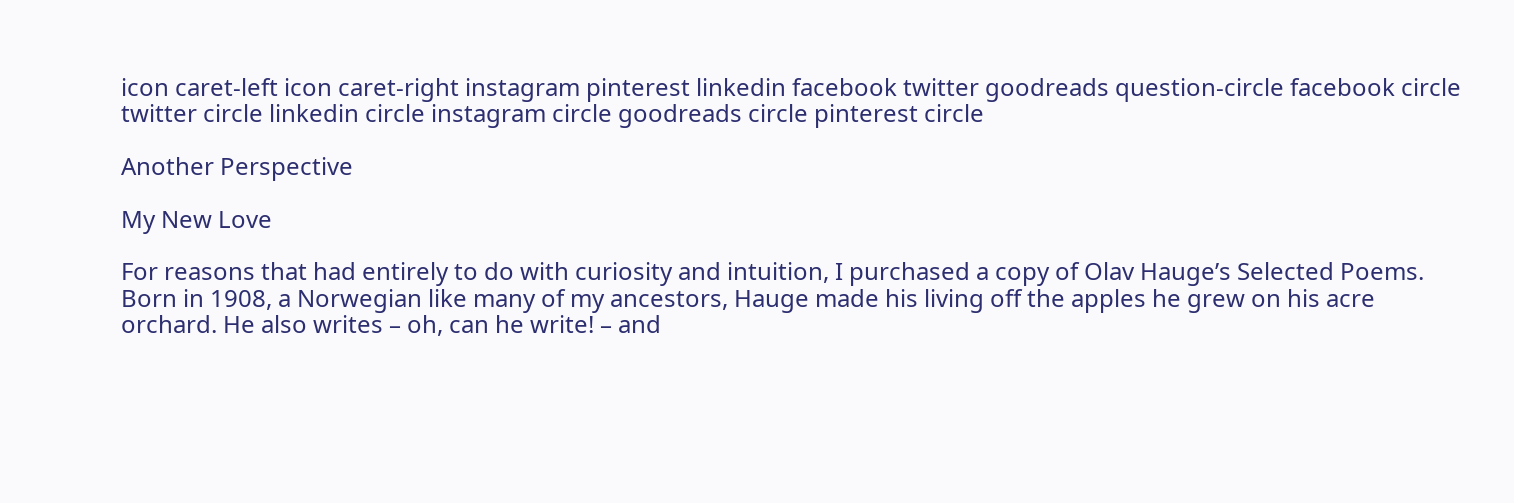icon caret-left icon caret-right instagram pinterest linkedin facebook twitter goodreads question-circle facebook circle twitter circle linkedin circle instagram circle goodreads circle pinterest circle

Another Perspective

My New Love

For reasons that had entirely to do with curiosity and intuition, I purchased a copy of Olav Hauge’s Selected Poems. Born in 1908, a Norwegian like many of my ancestors, Hauge made his living off the apples he grew on his acre orchard. He also writes – oh, can he write! – and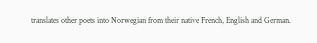translates other poets into Norwegian from their native French, English and German.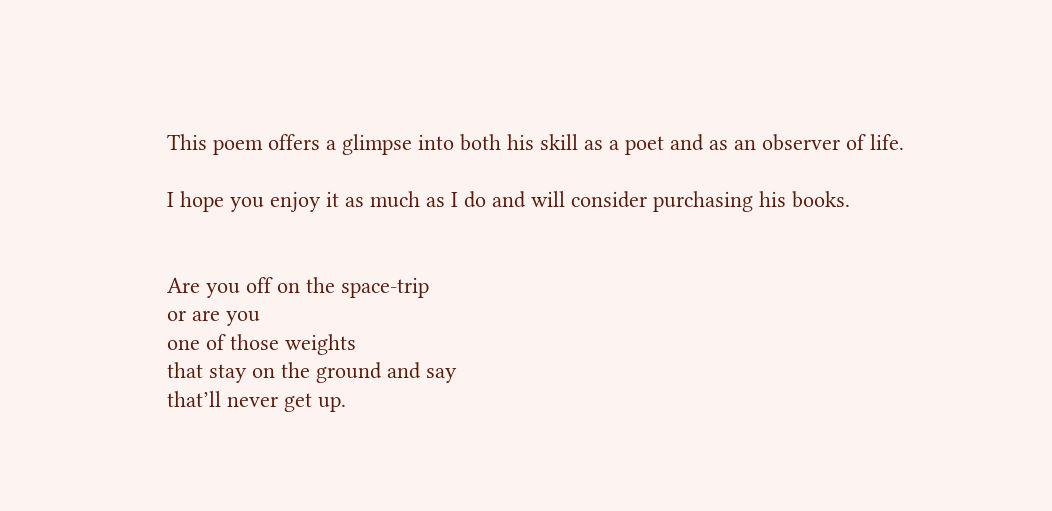This poem offers a glimpse into both his skill as a poet and as an observer of life.

I hope you enjoy it as much as I do and will consider purchasing his books.


Are you off on the space-trip
or are you
one of those weights
that stay on the ground and say
that’ll never get up.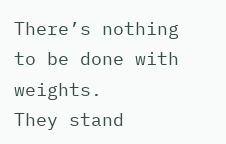There’s nothing to be done with weights.
They stand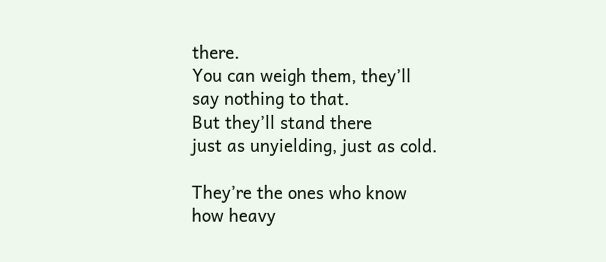there.
You can weigh them, they’ll
say nothing to that.
But they’ll stand there
just as unyielding, just as cold.

They’re the ones who know
how heavy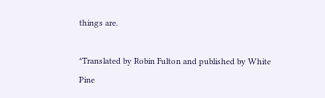things are.

*Translated by Robin Fulton and published by White Pine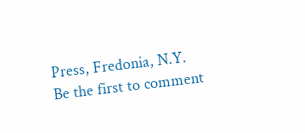Press, Fredonia, N.Y.
Be the first to comment